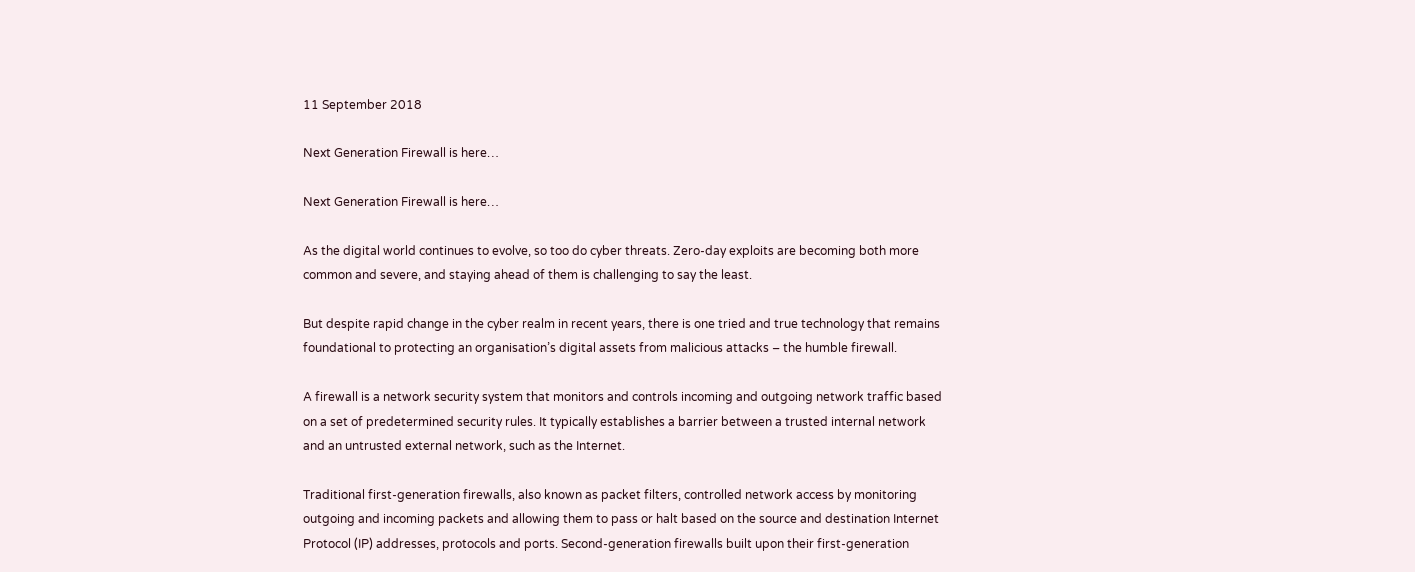11 September 2018

Next Generation Firewall is here…

Next Generation Firewall is here…

As the digital world continues to evolve, so too do cyber threats. Zero-day exploits are becoming both more common and severe, and staying ahead of them is challenging to say the least.

But despite rapid change in the cyber realm in recent years, there is one tried and true technology that remains foundational to protecting an organisation’s digital assets from malicious attacks – the humble firewall.

A firewall is a network security system that monitors and controls incoming and outgoing network traffic based on a set of predetermined security rules. It typically establishes a barrier between a trusted internal network and an untrusted external network, such as the Internet.

Traditional first-generation firewalls, also known as packet filters, controlled network access by monitoring outgoing and incoming packets and allowing them to pass or halt based on the source and destination Internet Protocol (IP) addresses, protocols and ports. Second-generation firewalls built upon their first-generation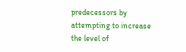predecessors by attempting to increase the level of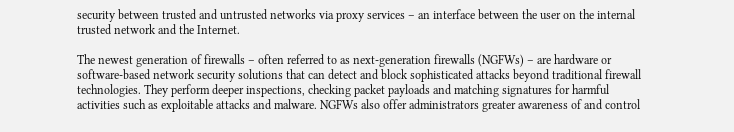security between trusted and untrusted networks via proxy services – an interface between the user on the internal trusted network and the Internet.

The newest generation of firewalls – often referred to as next-generation firewalls (NGFWs) – are hardware or software-based network security solutions that can detect and block sophisticated attacks beyond traditional firewall technologies. They perform deeper inspections, checking packet payloads and matching signatures for harmful activities such as exploitable attacks and malware. NGFWs also offer administrators greater awareness of and control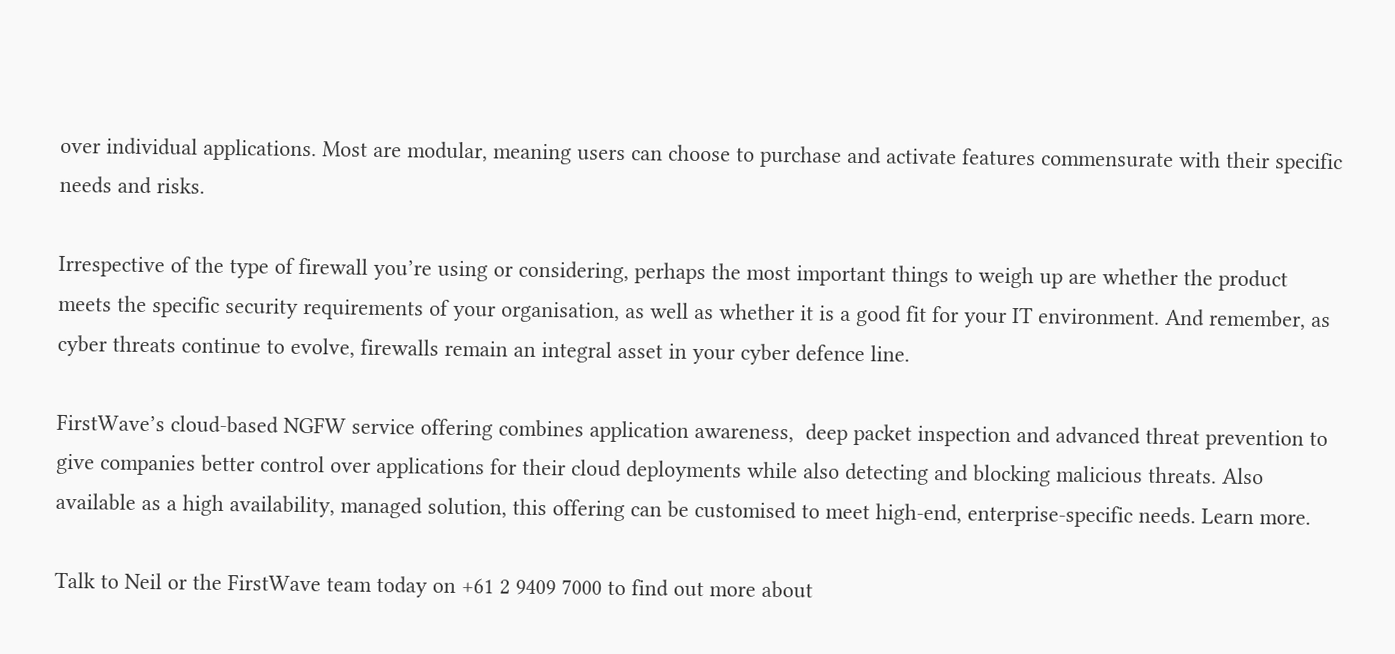over individual applications. Most are modular, meaning users can choose to purchase and activate features commensurate with their specific needs and risks.

Irrespective of the type of firewall you’re using or considering, perhaps the most important things to weigh up are whether the product meets the specific security requirements of your organisation, as well as whether it is a good fit for your IT environment. And remember, as cyber threats continue to evolve, firewalls remain an integral asset in your cyber defence line.

FirstWave’s cloud-based NGFW service offering combines application awareness,  deep packet inspection and advanced threat prevention to give companies better control over applications for their cloud deployments while also detecting and blocking malicious threats. Also available as a high availability, managed solution, this offering can be customised to meet high-end, enterprise-specific needs. Learn more.

Talk to Neil or the FirstWave team today on +61 2 9409 7000 to find out more about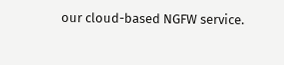our cloud-based NGFW service.